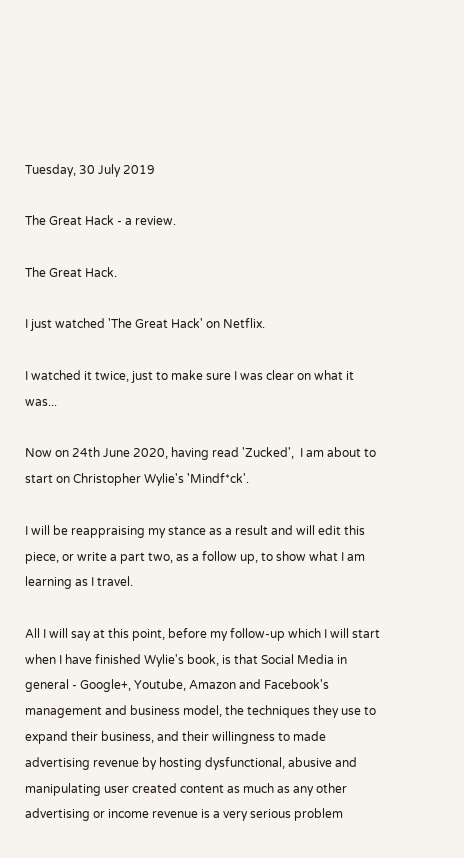Tuesday, 30 July 2019

The Great Hack - a review.

The Great Hack.

I just watched 'The Great Hack' on Netflix.

I watched it twice, just to make sure I was clear on what it was...

Now on 24th June 2020, having read 'Zucked',  I am about to start on Christopher Wylie's 'Mindf*ck'.

I will be reappraising my stance as a result and will edit this piece, or write a part two, as a follow up, to show what I am learning as I travel.

All I will say at this point, before my follow-up which I will start when I have finished Wylie's book, is that Social Media in general - Google+, Youtube, Amazon and Facebook's management and business model, the techniques they use to expand their business, and their willingness to made advertising revenue by hosting dysfunctional, abusive and manipulating user created content as much as any other advertising or income revenue is a very serious problem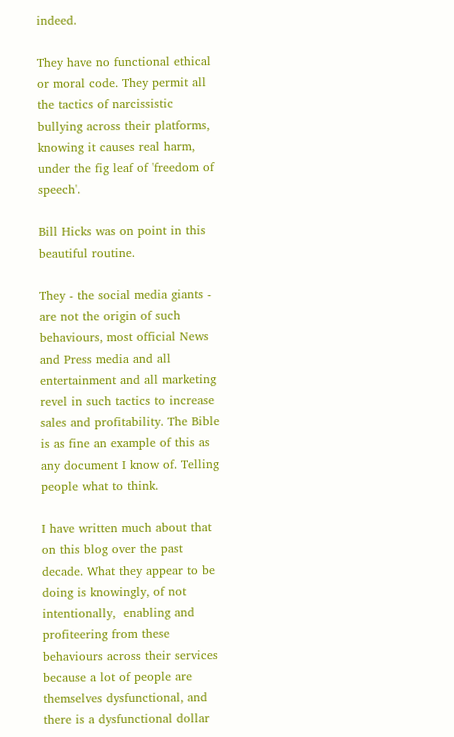indeed.

They have no functional ethical or moral code. They permit all the tactics of narcissistic bullying across their platforms, knowing it causes real harm, under the fig leaf of 'freedom of speech'.

Bill Hicks was on point in this beautiful routine.

They - the social media giants - are not the origin of such behaviours, most official News and Press media and all entertainment and all marketing revel in such tactics to increase sales and profitability. The Bible is as fine an example of this as any document I know of. Telling people what to think.

I have written much about that on this blog over the past decade. What they appear to be doing is knowingly, of not intentionally,  enabling and profiteering from these behaviours across their services because a lot of people are themselves dysfunctional, and there is a dysfunctional dollar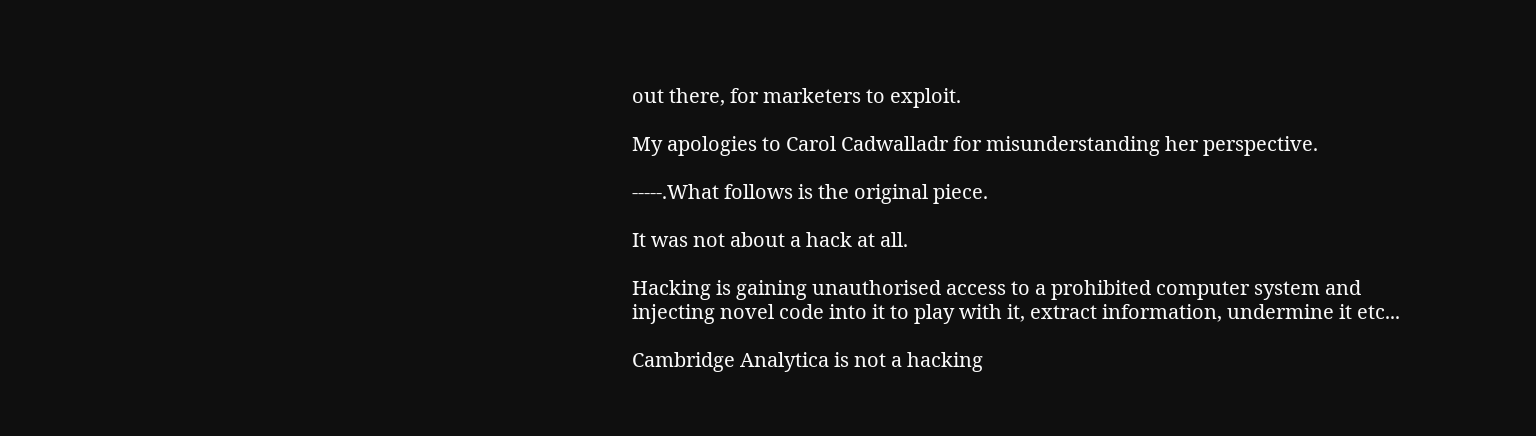out there, for marketers to exploit.

My apologies to Carol Cadwalladr for misunderstanding her perspective.

-----.What follows is the original piece.

It was not about a hack at all.

Hacking is gaining unauthorised access to a prohibited computer system and injecting novel code into it to play with it, extract information, undermine it etc...

Cambridge Analytica is not a hacking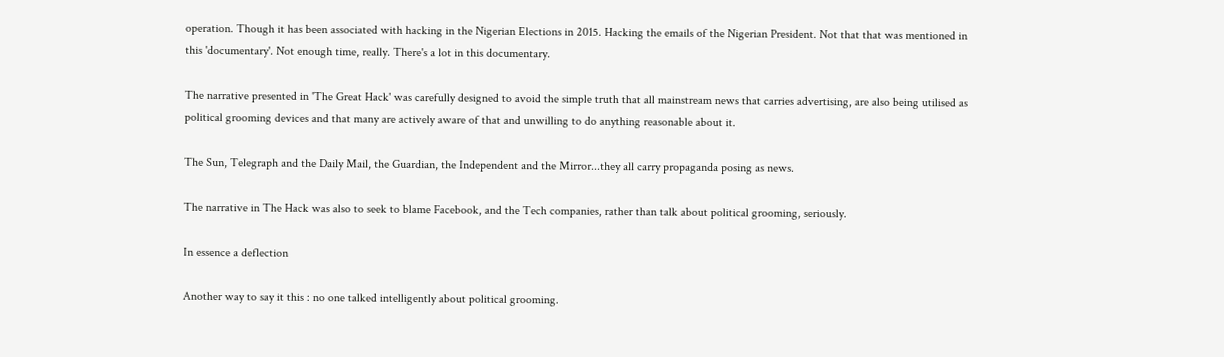operation. Though it has been associated with hacking in the Nigerian Elections in 2015. Hacking the emails of the Nigerian President. Not that that was mentioned in this 'documentary'. Not enough time, really. There's a lot in this documentary.

The narrative presented in 'The Great Hack' was carefully designed to avoid the simple truth that all mainstream news that carries advertising, are also being utilised as political grooming devices and that many are actively aware of that and unwilling to do anything reasonable about it.

The Sun, Telegraph and the Daily Mail, the Guardian, the Independent and the Mirror...they all carry propaganda posing as news.

The narrative in The Hack was also to seek to blame Facebook, and the Tech companies, rather than talk about political grooming, seriously.

In essence a deflection

Another way to say it this : no one talked intelligently about political grooming.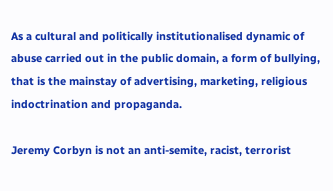As a cultural and politically institutionalised dynamic of abuse carried out in the public domain, a form of bullying, that is the mainstay of advertising, marketing, religious indoctrination and propaganda.

Jeremy Corbyn is not an anti-semite, racist, terrorist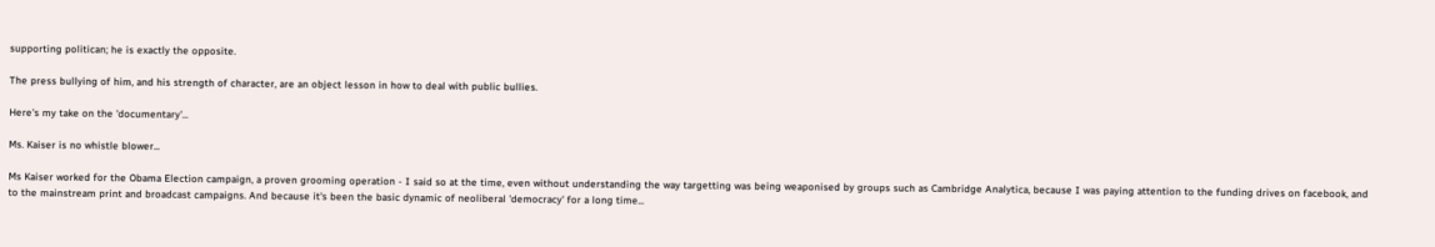supporting politican; he is exactly the opposite.

The press bullying of him, and his strength of character, are an object lesson in how to deal with public bullies.

Here's my take on the 'documentary'...

Ms. Kaiser is no whistle blower...

Ms Kaiser worked for the Obama Election campaign, a proven grooming operation - I said so at the time, even without understanding the way targetting was being weaponised by groups such as Cambridge Analytica, because I was paying attention to the funding drives on facebook, and to the mainstream print and broadcast campaigns. And because it's been the basic dynamic of neoliberal 'democracy' for a long time...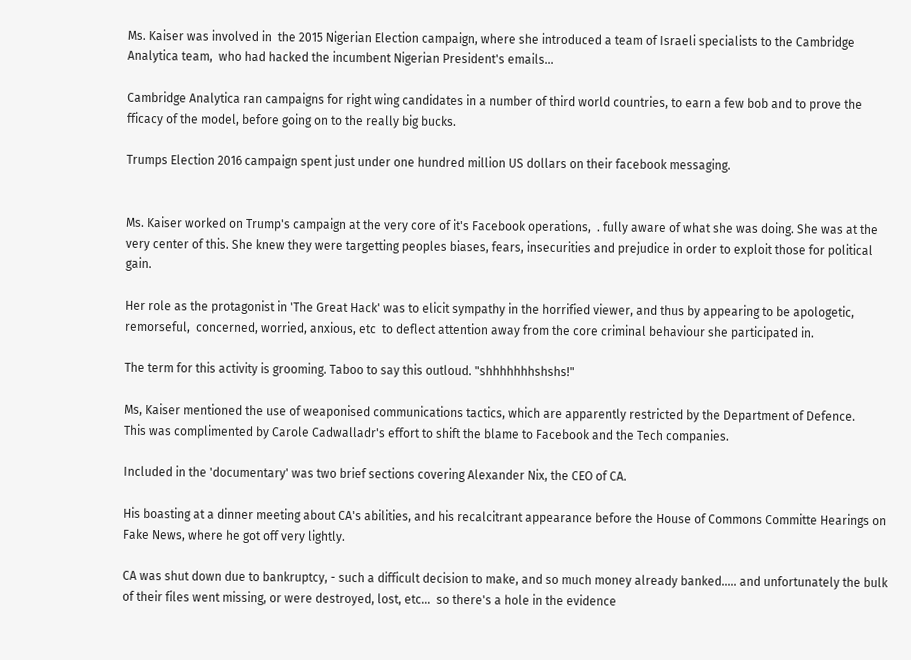Ms. Kaiser was involved in  the 2015 Nigerian Election campaign, where she introduced a team of Israeli specialists to the Cambridge Analytica team,  who had hacked the incumbent Nigerian President's emails...

Cambridge Analytica ran campaigns for right wing candidates in a number of third world countries, to earn a few bob and to prove the fficacy of the model, before going on to the really big bucks.

Trumps Election 2016 campaign spent just under one hundred million US dollars on their facebook messaging.


Ms. Kaiser worked on Trump's campaign at the very core of it's Facebook operations,  . fully aware of what she was doing. She was at the very center of this. She knew they were targetting peoples biases, fears, insecurities and prejudice in order to exploit those for political gain.

Her role as the protagonist in 'The Great Hack' was to elicit sympathy in the horrified viewer, and thus by appearing to be apologetic, remorseful,  concerned, worried, anxious, etc  to deflect attention away from the core criminal behaviour she participated in.

The term for this activity is grooming. Taboo to say this outloud. "shhhhhhhshshs!"

Ms, Kaiser mentioned the use of weaponised communications tactics, which are apparently restricted by the Department of Defence.
This was complimented by Carole Cadwalladr's effort to shift the blame to Facebook and the Tech companies.

Included in the 'documentary' was two brief sections covering Alexander Nix, the CEO of CA.

His boasting at a dinner meeting about CA's abilities, and his recalcitrant appearance before the House of Commons Committe Hearings on Fake News, where he got off very lightly.

CA was shut down due to bankruptcy, - such a difficult decision to make, and so much money already banked..... and unfortunately the bulk of their files went missing, or were destroyed, lost, etc...  so there's a hole in the evidence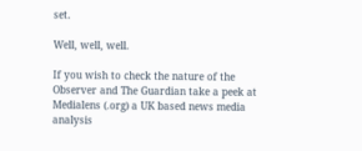set.

Well, well, well.

If you wish to check the nature of the Observer and The Guardian take a peek at Medialens (.org) a UK based news media analysis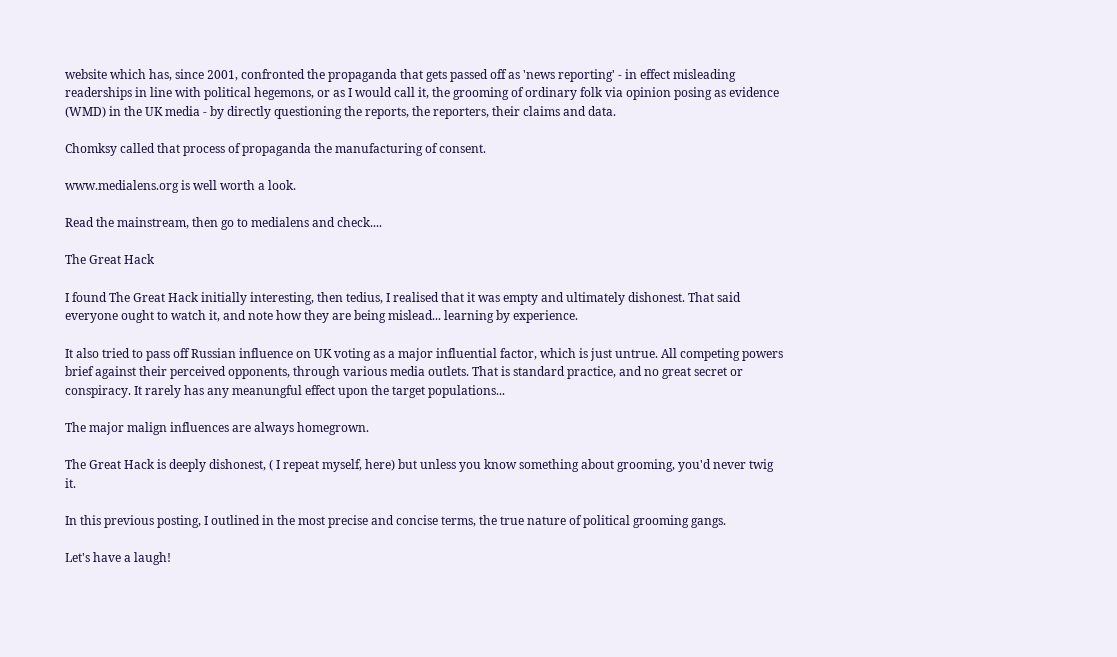website which has, since 2001, confronted the propaganda that gets passed off as 'news reporting' - in effect misleading readerships in line with political hegemons, or as I would call it, the grooming of ordinary folk via opinion posing as evidence (WMD) in the UK media - by directly questioning the reports, the reporters, their claims and data.

Chomksy called that process of propaganda the manufacturing of consent.

www.medialens.org is well worth a look.

Read the mainstream, then go to medialens and check....

The Great Hack

I found The Great Hack initially interesting, then tedius, I realised that it was empty and ultimately dishonest. That said everyone ought to watch it, and note how they are being mislead... learning by experience.

It also tried to pass off Russian influence on UK voting as a major influential factor, which is just untrue. All competing powers brief against their perceived opponents, through various media outlets. That is standard practice, and no great secret or conspiracy. It rarely has any meanungful effect upon the target populations...

The major malign influences are always homegrown.

The Great Hack is deeply dishonest, ( I repeat myself, here) but unless you know something about grooming, you'd never twig it.

In this previous posting, I outlined in the most precise and concise terms, the true nature of political grooming gangs.

Let's have a laugh!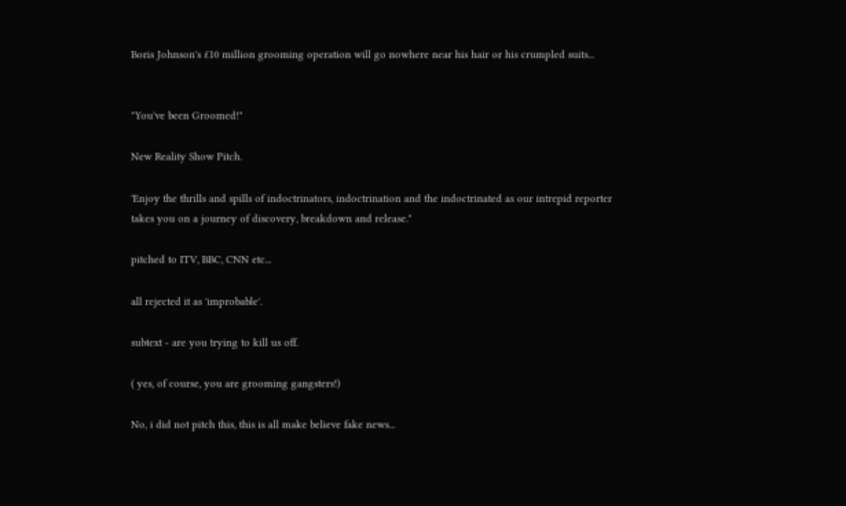Boris Johnson's £10 million grooming operation will go nowhere near his hair or his crumpled suits...


"You've been Groomed!"

New Reality Show Pitch.

'Enjoy the thrills and spills of indoctrinators, indoctrination and the indoctrinated as our intrepid reporter takes you on a journey of discovery, breakdown and release."

pitched to ITV, BBC, CNN etc...

all rejected it as 'improbable'.

subtext - are you trying to kill us off.

( yes, of course, you are grooming gangsters!)

No, i did not pitch this, this is all make believe fake news...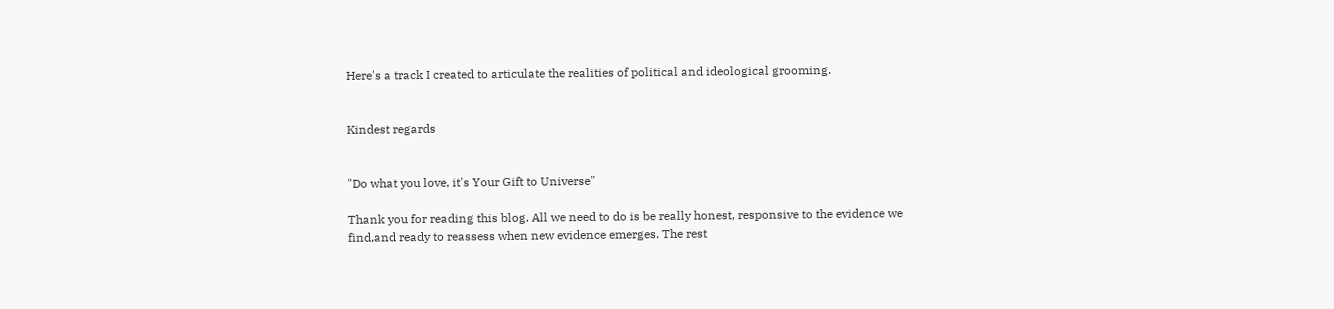Here's a track I created to articulate the realities of political and ideological grooming.


Kindest regards


"Do what you love, it's Your Gift to Universe"

Thank you for reading this blog. All we need to do is be really honest, responsive to the evidence we find,and ready to reassess when new evidence emerges. The rest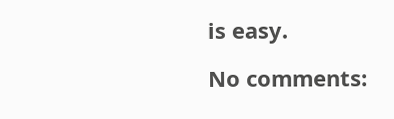is easy.

No comments: